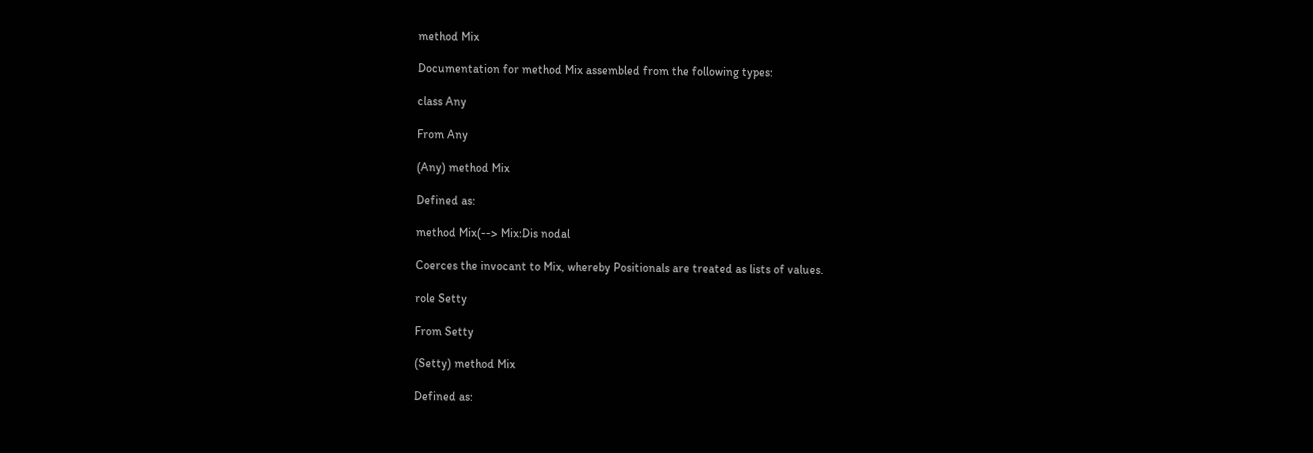method Mix

Documentation for method Mix assembled from the following types:

class Any

From Any

(Any) method Mix

Defined as:

method Mix(--> Mix:Dis nodal

Coerces the invocant to Mix, whereby Positionals are treated as lists of values.

role Setty

From Setty

(Setty) method Mix

Defined as: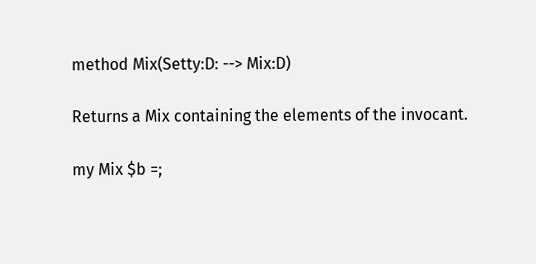method Mix(Setty:D: --> Mix:D)

Returns a Mix containing the elements of the invocant.

my Mix $b =;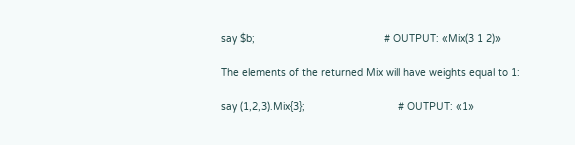say $b;                                           # OUTPUT: «Mix(3 1 2)»

The elements of the returned Mix will have weights equal to 1:

say (1,2,3).Mix{3};                               # OUTPUT: «1»